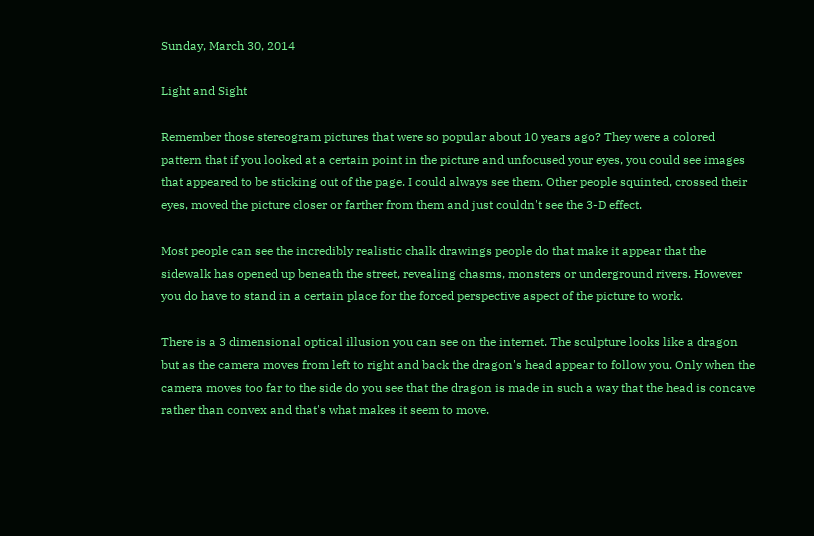Sunday, March 30, 2014

Light and Sight

Remember those stereogram pictures that were so popular about 10 years ago? They were a colored pattern that if you looked at a certain point in the picture and unfocused your eyes, you could see images that appeared to be sticking out of the page. I could always see them. Other people squinted, crossed their eyes, moved the picture closer or farther from them and just couldn't see the 3-D effect.

Most people can see the incredibly realistic chalk drawings people do that make it appear that the sidewalk has opened up beneath the street, revealing chasms, monsters or underground rivers. However you do have to stand in a certain place for the forced perspective aspect of the picture to work.

There is a 3 dimensional optical illusion you can see on the internet. The sculpture looks like a dragon but as the camera moves from left to right and back the dragon's head appear to follow you. Only when the camera moves too far to the side do you see that the dragon is made in such a way that the head is concave rather than convex and that's what makes it seem to move.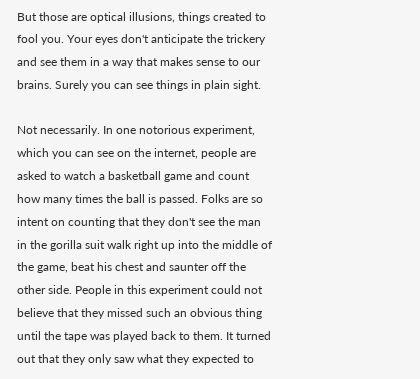But those are optical illusions, things created to fool you. Your eyes don't anticipate the trickery and see them in a way that makes sense to our brains. Surely you can see things in plain sight.

Not necessarily. In one notorious experiment, which you can see on the internet, people are asked to watch a basketball game and count how many times the ball is passed. Folks are so intent on counting that they don't see the man in the gorilla suit walk right up into the middle of the game, beat his chest and saunter off the other side. People in this experiment could not believe that they missed such an obvious thing until the tape was played back to them. It turned out that they only saw what they expected to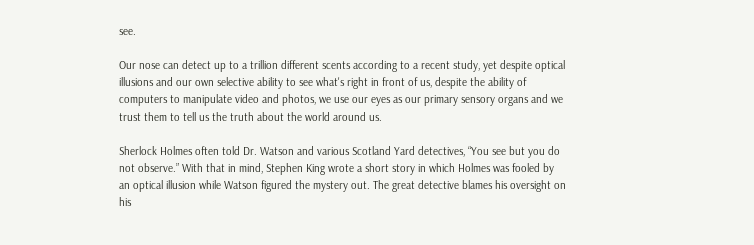see.

Our nose can detect up to a trillion different scents according to a recent study, yet despite optical illusions and our own selective ability to see what's right in front of us, despite the ability of computers to manipulate video and photos, we use our eyes as our primary sensory organs and we trust them to tell us the truth about the world around us.

Sherlock Holmes often told Dr. Watson and various Scotland Yard detectives, “You see but you do not observe.” With that in mind, Stephen King wrote a short story in which Holmes was fooled by an optical illusion while Watson figured the mystery out. The great detective blames his oversight on his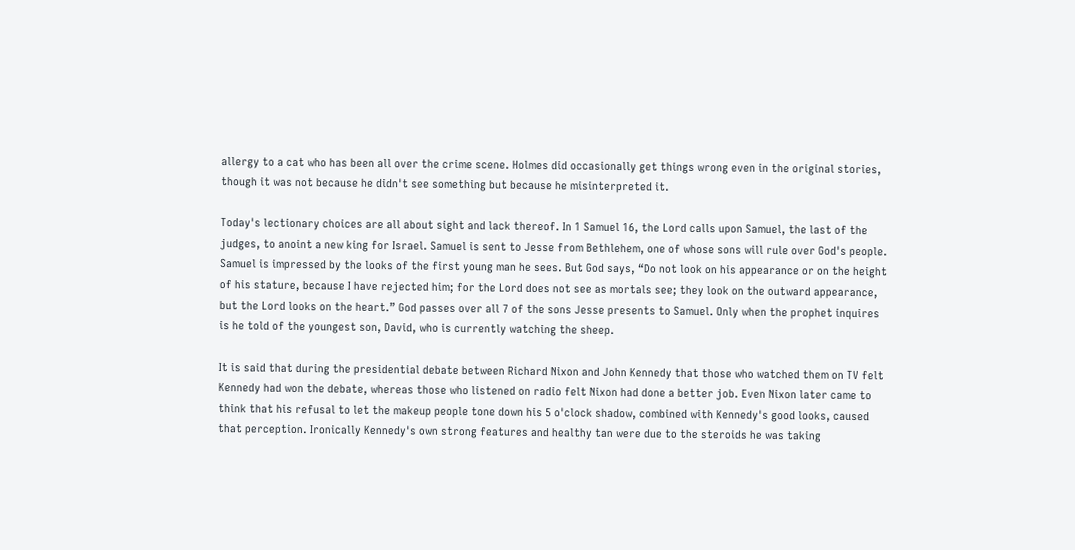allergy to a cat who has been all over the crime scene. Holmes did occasionally get things wrong even in the original stories, though it was not because he didn't see something but because he misinterpreted it.

Today's lectionary choices are all about sight and lack thereof. In 1 Samuel 16, the Lord calls upon Samuel, the last of the judges, to anoint a new king for Israel. Samuel is sent to Jesse from Bethlehem, one of whose sons will rule over God's people. Samuel is impressed by the looks of the first young man he sees. But God says, “Do not look on his appearance or on the height of his stature, because I have rejected him; for the Lord does not see as mortals see; they look on the outward appearance, but the Lord looks on the heart.” God passes over all 7 of the sons Jesse presents to Samuel. Only when the prophet inquires is he told of the youngest son, David, who is currently watching the sheep.

It is said that during the presidential debate between Richard Nixon and John Kennedy that those who watched them on TV felt Kennedy had won the debate, whereas those who listened on radio felt Nixon had done a better job. Even Nixon later came to think that his refusal to let the makeup people tone down his 5 o'clock shadow, combined with Kennedy's good looks, caused that perception. Ironically Kennedy's own strong features and healthy tan were due to the steroids he was taking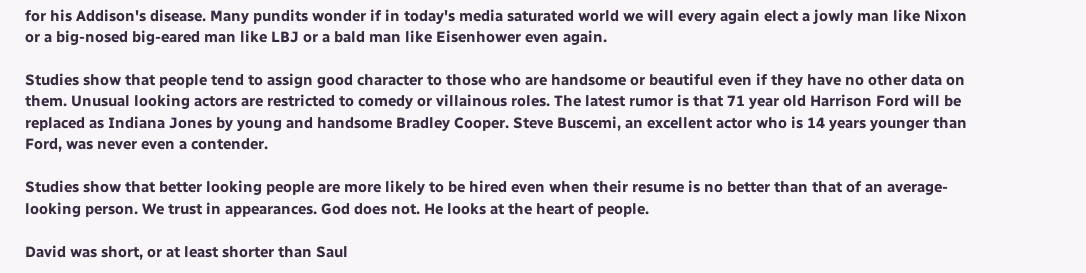for his Addison's disease. Many pundits wonder if in today's media saturated world we will every again elect a jowly man like Nixon or a big-nosed big-eared man like LBJ or a bald man like Eisenhower even again.

Studies show that people tend to assign good character to those who are handsome or beautiful even if they have no other data on them. Unusual looking actors are restricted to comedy or villainous roles. The latest rumor is that 71 year old Harrison Ford will be replaced as Indiana Jones by young and handsome Bradley Cooper. Steve Buscemi, an excellent actor who is 14 years younger than Ford, was never even a contender.

Studies show that better looking people are more likely to be hired even when their resume is no better than that of an average-looking person. We trust in appearances. God does not. He looks at the heart of people.

David was short, or at least shorter than Saul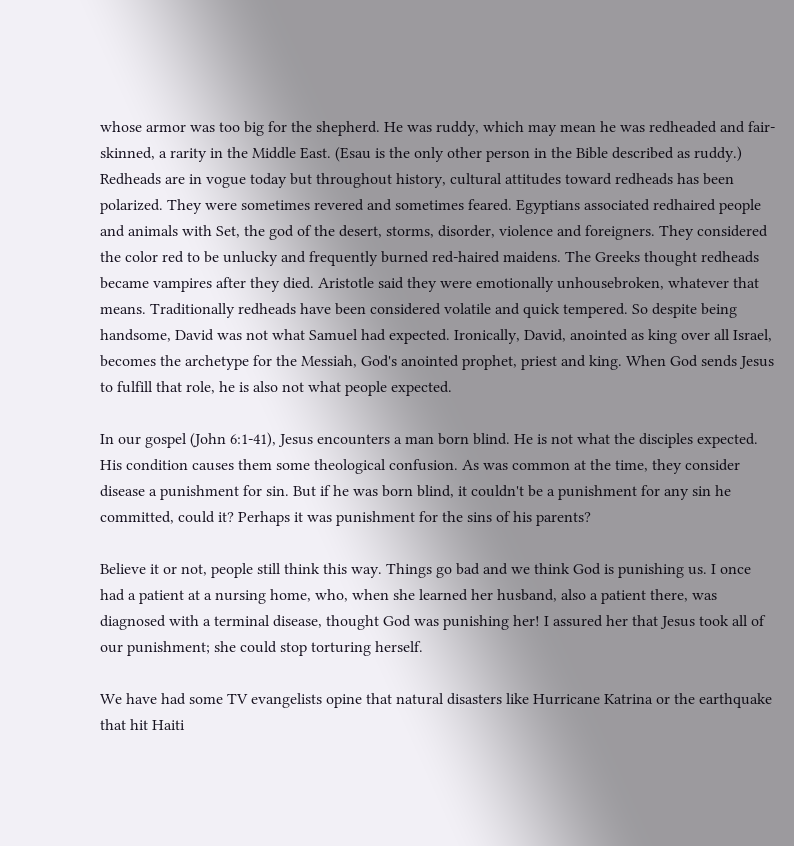whose armor was too big for the shepherd. He was ruddy, which may mean he was redheaded and fair-skinned, a rarity in the Middle East. (Esau is the only other person in the Bible described as ruddy.) Redheads are in vogue today but throughout history, cultural attitudes toward redheads has been polarized. They were sometimes revered and sometimes feared. Egyptians associated redhaired people and animals with Set, the god of the desert, storms, disorder, violence and foreigners. They considered the color red to be unlucky and frequently burned red-haired maidens. The Greeks thought redheads became vampires after they died. Aristotle said they were emotionally unhousebroken, whatever that means. Traditionally redheads have been considered volatile and quick tempered. So despite being handsome, David was not what Samuel had expected. Ironically, David, anointed as king over all Israel, becomes the archetype for the Messiah, God's anointed prophet, priest and king. When God sends Jesus to fulfill that role, he is also not what people expected.

In our gospel (John 6:1-41), Jesus encounters a man born blind. He is not what the disciples expected. His condition causes them some theological confusion. As was common at the time, they consider disease a punishment for sin. But if he was born blind, it couldn't be a punishment for any sin he committed, could it? Perhaps it was punishment for the sins of his parents?

Believe it or not, people still think this way. Things go bad and we think God is punishing us. I once had a patient at a nursing home, who, when she learned her husband, also a patient there, was diagnosed with a terminal disease, thought God was punishing her! I assured her that Jesus took all of our punishment; she could stop torturing herself.

We have had some TV evangelists opine that natural disasters like Hurricane Katrina or the earthquake that hit Haiti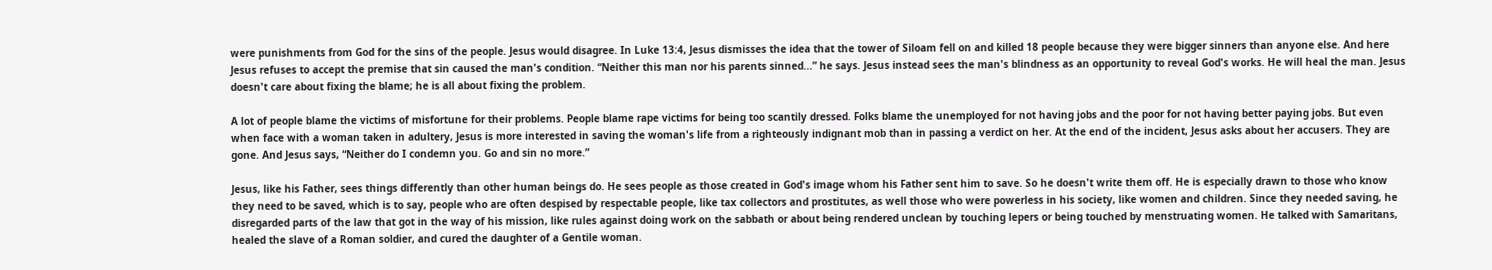were punishments from God for the sins of the people. Jesus would disagree. In Luke 13:4, Jesus dismisses the idea that the tower of Siloam fell on and killed 18 people because they were bigger sinners than anyone else. And here Jesus refuses to accept the premise that sin caused the man's condition. “Neither this man nor his parents sinned...” he says. Jesus instead sees the man's blindness as an opportunity to reveal God's works. He will heal the man. Jesus doesn't care about fixing the blame; he is all about fixing the problem.

A lot of people blame the victims of misfortune for their problems. People blame rape victims for being too scantily dressed. Folks blame the unemployed for not having jobs and the poor for not having better paying jobs. But even when face with a woman taken in adultery, Jesus is more interested in saving the woman's life from a righteously indignant mob than in passing a verdict on her. At the end of the incident, Jesus asks about her accusers. They are gone. And Jesus says, “Neither do I condemn you. Go and sin no more.”

Jesus, like his Father, sees things differently than other human beings do. He sees people as those created in God's image whom his Father sent him to save. So he doesn't write them off. He is especially drawn to those who know they need to be saved, which is to say, people who are often despised by respectable people, like tax collectors and prostitutes, as well those who were powerless in his society, like women and children. Since they needed saving, he disregarded parts of the law that got in the way of his mission, like rules against doing work on the sabbath or about being rendered unclean by touching lepers or being touched by menstruating women. He talked with Samaritans, healed the slave of a Roman soldier, and cured the daughter of a Gentile woman.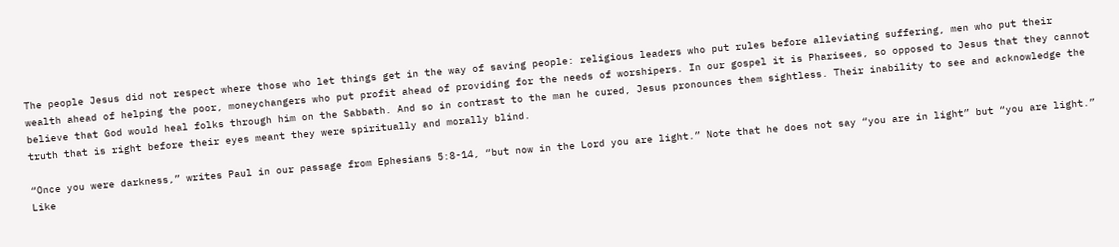The people Jesus did not respect where those who let things get in the way of saving people: religious leaders who put rules before alleviating suffering, men who put their wealth ahead of helping the poor, moneychangers who put profit ahead of providing for the needs of worshipers. In our gospel it is Pharisees, so opposed to Jesus that they cannot believe that God would heal folks through him on the Sabbath. And so in contrast to the man he cured, Jesus pronounces them sightless. Their inability to see and acknowledge the truth that is right before their eyes meant they were spiritually and morally blind.

“Once you were darkness,” writes Paul in our passage from Ephesians 5:8-14, “but now in the Lord you are light.” Note that he does not say “you are in light” but “you are light.” Like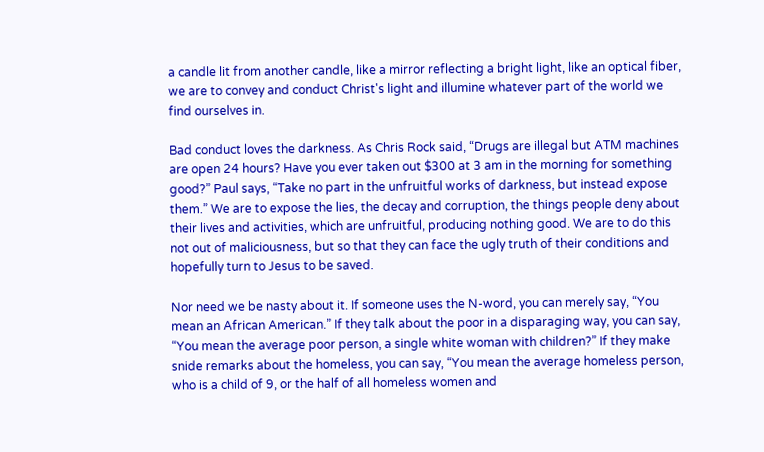a candle lit from another candle, like a mirror reflecting a bright light, like an optical fiber, we are to convey and conduct Christ's light and illumine whatever part of the world we find ourselves in.

Bad conduct loves the darkness. As Chris Rock said, “Drugs are illegal but ATM machines are open 24 hours? Have you ever taken out $300 at 3 am in the morning for something good?” Paul says, “Take no part in the unfruitful works of darkness, but instead expose them.” We are to expose the lies, the decay and corruption, the things people deny about their lives and activities, which are unfruitful, producing nothing good. We are to do this not out of maliciousness, but so that they can face the ugly truth of their conditions and hopefully turn to Jesus to be saved.

Nor need we be nasty about it. If someone uses the N-word, you can merely say, “You mean an African American.” If they talk about the poor in a disparaging way, you can say, “You mean the average poor person, a single white woman with children?” If they make snide remarks about the homeless, you can say, “You mean the average homeless person, who is a child of 9, or the half of all homeless women and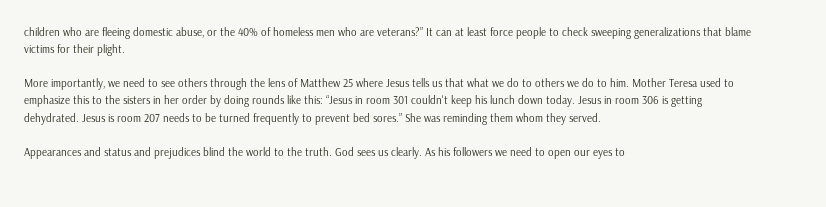children who are fleeing domestic abuse, or the 40% of homeless men who are veterans?” It can at least force people to check sweeping generalizations that blame victims for their plight.

More importantly, we need to see others through the lens of Matthew 25 where Jesus tells us that what we do to others we do to him. Mother Teresa used to emphasize this to the sisters in her order by doing rounds like this: “Jesus in room 301 couldn't keep his lunch down today. Jesus in room 306 is getting dehydrated. Jesus is room 207 needs to be turned frequently to prevent bed sores.” She was reminding them whom they served.

Appearances and status and prejudices blind the world to the truth. God sees us clearly. As his followers we need to open our eyes to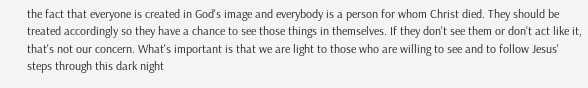the fact that everyone is created in God's image and everybody is a person for whom Christ died. They should be treated accordingly so they have a chance to see those things in themselves. If they don't see them or don't act like it, that's not our concern. What's important is that we are light to those who are willing to see and to follow Jesus' steps through this dark night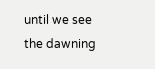until we see the dawning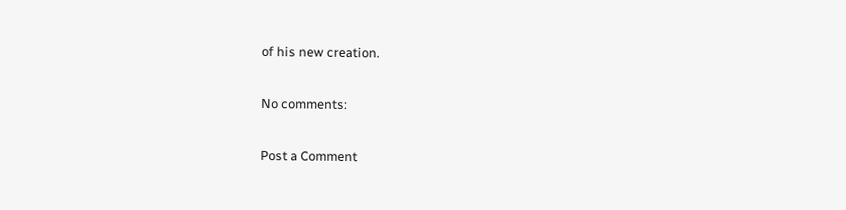of his new creation.

No comments:

Post a Comment